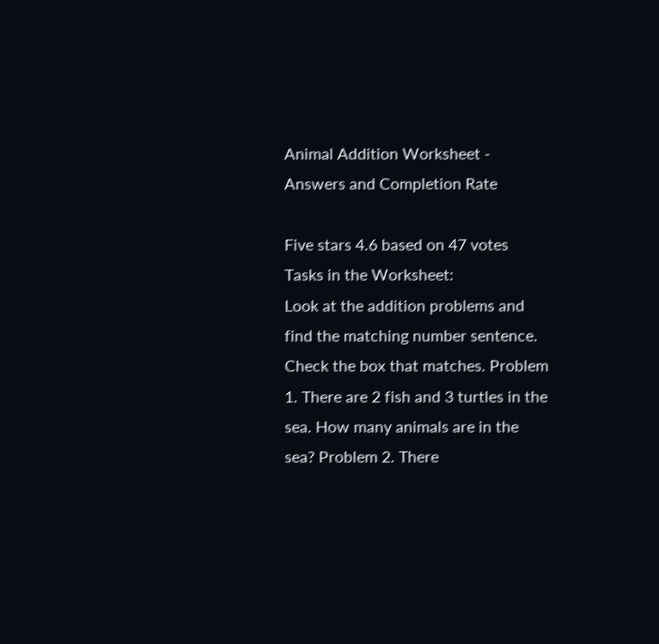Animal Addition Worksheet - Answers and Completion Rate

Five stars 4.6 based on 47 votes
Tasks in the Worksheet:
Look at the addition problems and find the matching number sentence. Check the box that matches. Problem 1. There are 2 fish and 3 turtles in the sea. How many animals are in the sea? Problem 2. There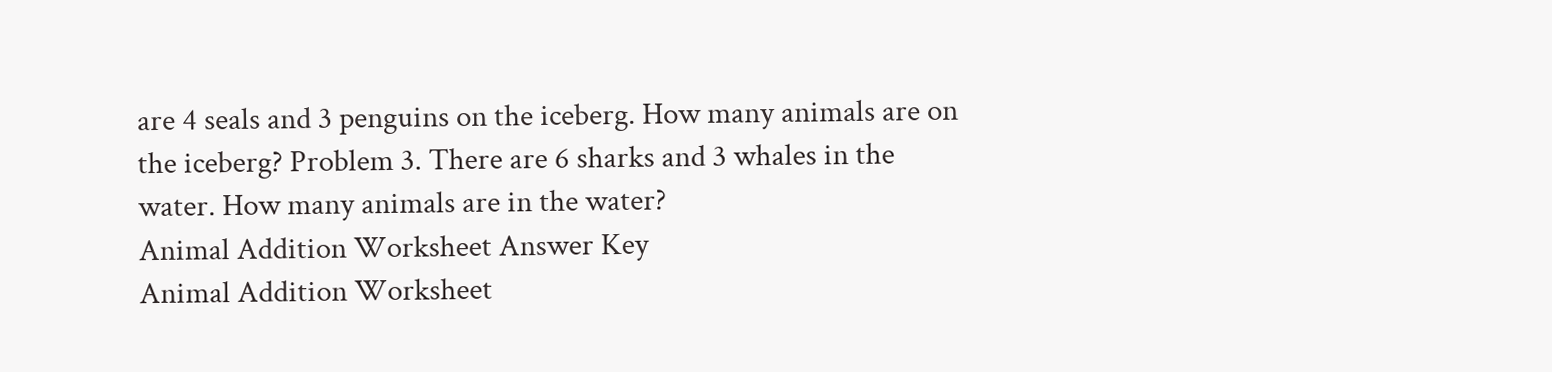are 4 seals and 3 penguins on the iceberg. How many animals are on the iceberg? Problem 3. There are 6 sharks and 3 whales in the water. How many animals are in the water?
Animal Addition Worksheet Answer Key
Animal Addition Worksheet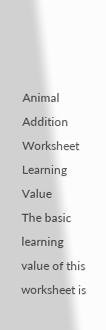Animal Addition Worksheet Learning Value
The basic learning value of this worksheet is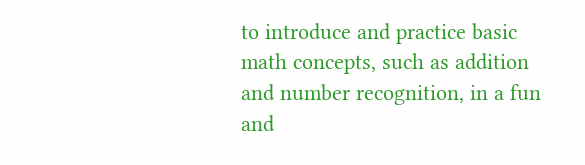to introduce and practice basic math concepts, such as addition and number recognition, in a fun and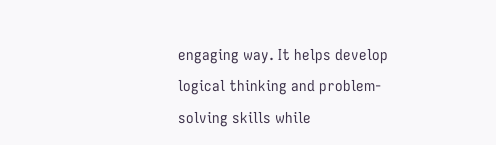engaging way. It helps develop logical thinking and problem-solving skills while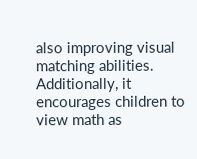also improving visual matching abilities. Additionally, it encourages children to view math as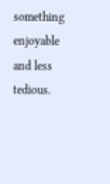something enjoyable and less tedious.